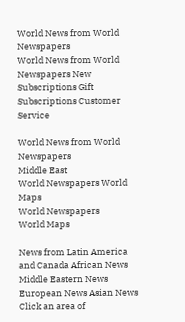World News from World Newspapers
World News from World Newspapers New Subscriptions Gift Subscriptions Customer Service

World News from World Newspapers
Middle East
World Newspapers World Maps
World Newspapers
World Maps

News from Latin America and Canada African News Middle Eastern News European News Asian News Click an area of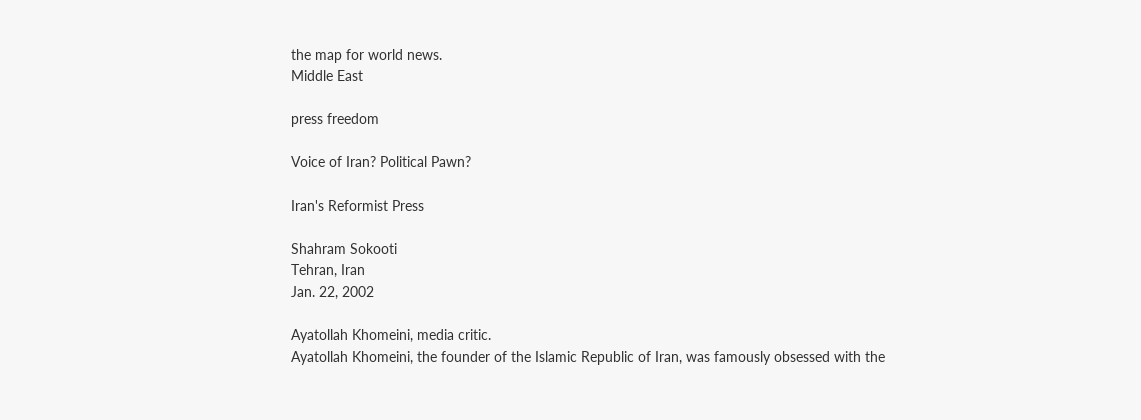the map for world news.
Middle East

press freedom

Voice of Iran? Political Pawn?

Iran's Reformist Press

Shahram Sokooti
Tehran, Iran
Jan. 22, 2002

Ayatollah Khomeini, media critic.
Ayatollah Khomeini, the founder of the Islamic Republic of Iran, was famously obsessed with the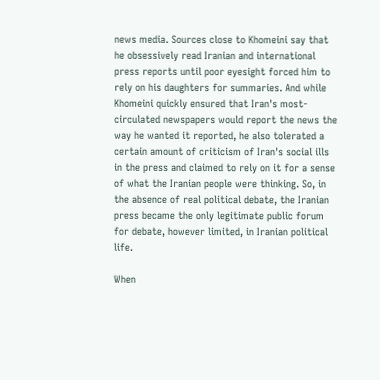news media. Sources close to Khomeini say that he obsessively read Iranian and international press reports until poor eyesight forced him to rely on his daughters for summaries. And while Khomeini quickly ensured that Iran's most-circulated newspapers would report the news the way he wanted it reported, he also tolerated a certain amount of criticism of Iran's social ills in the press and claimed to rely on it for a sense of what the Iranian people were thinking. So, in the absence of real political debate, the Iranian press became the only legitimate public forum for debate, however limited, in Iranian political life.

When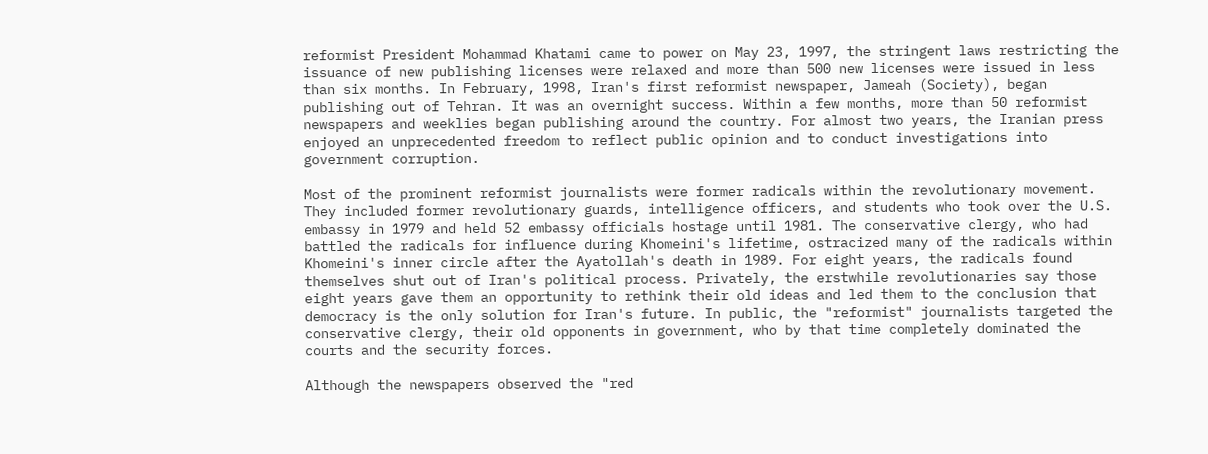reformist President Mohammad Khatami came to power on May 23, 1997, the stringent laws restricting the issuance of new publishing licenses were relaxed and more than 500 new licenses were issued in less than six months. In February, 1998, Iran's first reformist newspaper, Jameah (Society), began publishing out of Tehran. It was an overnight success. Within a few months, more than 50 reformist newspapers and weeklies began publishing around the country. For almost two years, the Iranian press enjoyed an unprecedented freedom to reflect public opinion and to conduct investigations into government corruption.

Most of the prominent reformist journalists were former radicals within the revolutionary movement. They included former revolutionary guards, intelligence officers, and students who took over the U.S. embassy in 1979 and held 52 embassy officials hostage until 1981. The conservative clergy, who had battled the radicals for influence during Khomeini's lifetime, ostracized many of the radicals within Khomeini's inner circle after the Ayatollah's death in 1989. For eight years, the radicals found themselves shut out of Iran's political process. Privately, the erstwhile revolutionaries say those eight years gave them an opportunity to rethink their old ideas and led them to the conclusion that democracy is the only solution for Iran's future. In public, the "reformist" journalists targeted the conservative clergy, their old opponents in government, who by that time completely dominated the courts and the security forces.

Although the newspapers observed the "red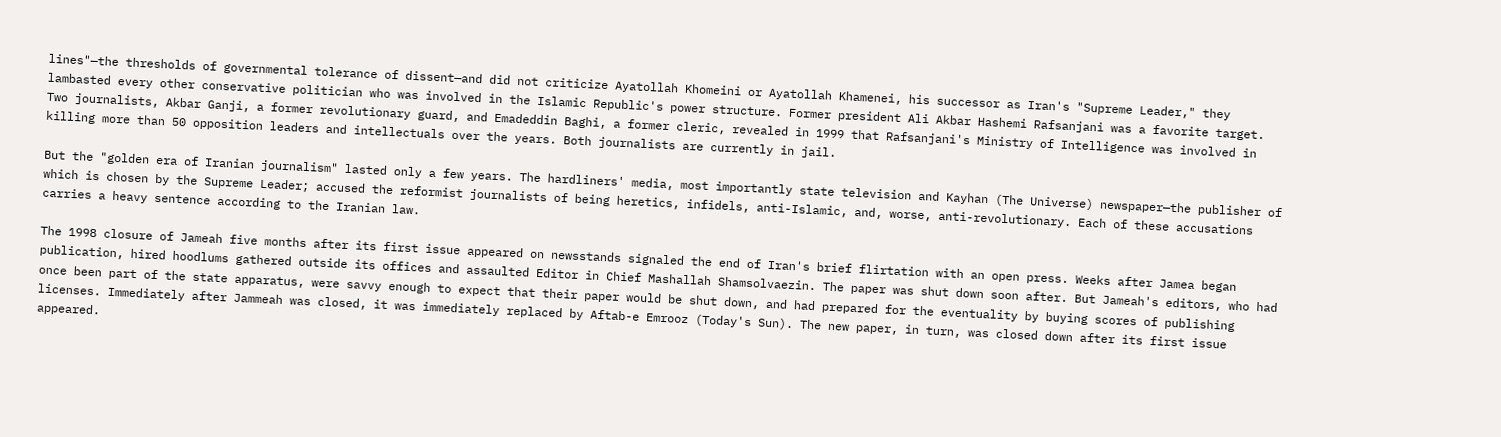lines"—the thresholds of governmental tolerance of dissent—and did not criticize Ayatollah Khomeini or Ayatollah Khamenei, his successor as Iran's "Supreme Leader," they lambasted every other conservative politician who was involved in the Islamic Republic's power structure. Former president Ali Akbar Hashemi Rafsanjani was a favorite target. Two journalists, Akbar Ganji, a former revolutionary guard, and Emadeddin Baghi, a former cleric, revealed in 1999 that Rafsanjani's Ministry of Intelligence was involved in killing more than 50 opposition leaders and intellectuals over the years. Both journalists are currently in jail.

But the "golden era of Iranian journalism" lasted only a few years. The hardliners' media, most importantly state television and Kayhan (The Universe) newspaper—the publisher of which is chosen by the Supreme Leader; accused the reformist journalists of being heretics, infidels, anti-Islamic, and, worse, anti-revolutionary. Each of these accusations carries a heavy sentence according to the Iranian law.

The 1998 closure of Jameah five months after its first issue appeared on newsstands signaled the end of Iran's brief flirtation with an open press. Weeks after Jamea began publication, hired hoodlums gathered outside its offices and assaulted Editor in Chief Mashallah Shamsolvaezin. The paper was shut down soon after. But Jameah's editors, who had once been part of the state apparatus, were savvy enough to expect that their paper would be shut down, and had prepared for the eventuality by buying scores of publishing licenses. Immediately after Jammeah was closed, it was immediately replaced by Aftab-e Emrooz (Today's Sun). The new paper, in turn, was closed down after its first issue appeared.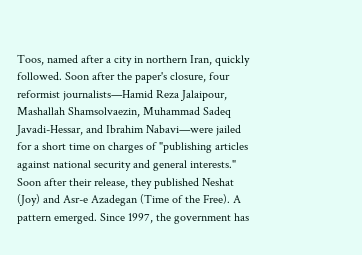Toos, named after a city in northern Iran, quickly followed. Soon after the paper's closure, four reformist journalists—Hamid Reza Jalaipour, Mashallah Shamsolvaezin, Muhammad Sadeq Javadi-Hessar, and Ibrahim Nabavi—were jailed for a short time on charges of "publishing articles against national security and general interests." Soon after their release, they published Neshat (Joy) and Asr-e Azadegan (Time of the Free). A pattern emerged. Since 1997, the government has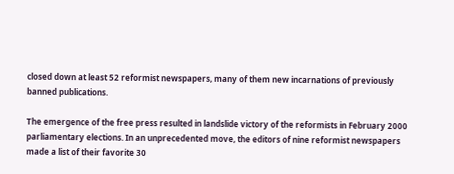closed down at least 52 reformist newspapers, many of them new incarnations of previously banned publications.

The emergence of the free press resulted in landslide victory of the reformists in February 2000 parliamentary elections. In an unprecedented move, the editors of nine reformist newspapers made a list of their favorite 30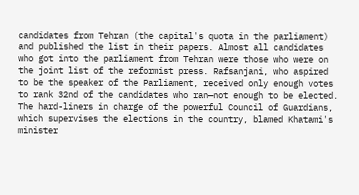candidates from Tehran (the capital's quota in the parliament) and published the list in their papers. Almost all candidates who got into the parliament from Tehran were those who were on the joint list of the reformist press. Rafsanjani, who aspired to be the speaker of the Parliament, received only enough votes to rank 32nd of the candidates who ran—not enough to be elected. The hard-liners in charge of the powerful Council of Guardians, which supervises the elections in the country, blamed Khatami's minister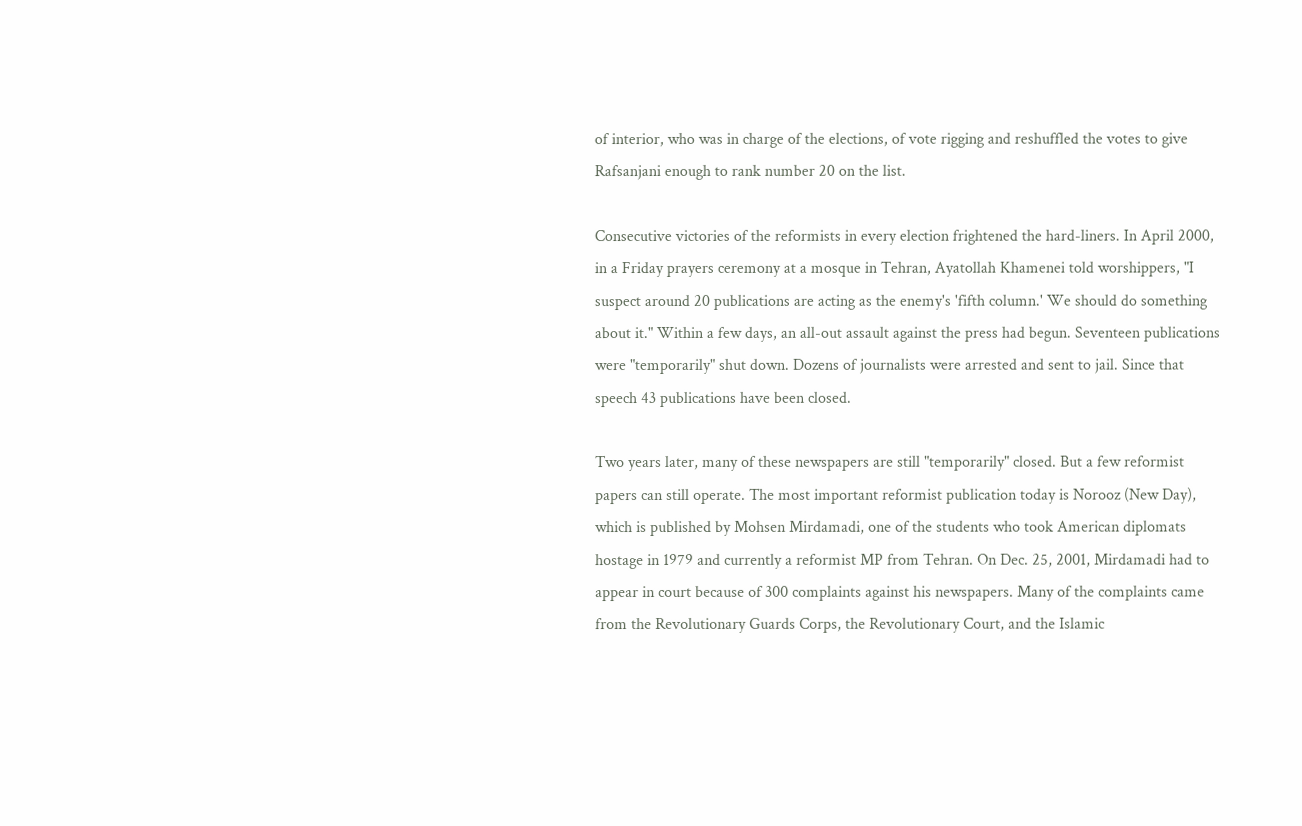of interior, who was in charge of the elections, of vote rigging and reshuffled the votes to give Rafsanjani enough to rank number 20 on the list.

Consecutive victories of the reformists in every election frightened the hard-liners. In April 2000, in a Friday prayers ceremony at a mosque in Tehran, Ayatollah Khamenei told worshippers, "I suspect around 20 publications are acting as the enemy's 'fifth column.' We should do something about it." Within a few days, an all-out assault against the press had begun. Seventeen publications were "temporarily" shut down. Dozens of journalists were arrested and sent to jail. Since that speech 43 publications have been closed.

Two years later, many of these newspapers are still "temporarily" closed. But a few reformist papers can still operate. The most important reformist publication today is Norooz (New Day), which is published by Mohsen Mirdamadi, one of the students who took American diplomats hostage in 1979 and currently a reformist MP from Tehran. On Dec. 25, 2001, Mirdamadi had to appear in court because of 300 complaints against his newspapers. Many of the complaints came from the Revolutionary Guards Corps, the Revolutionary Court, and the Islamic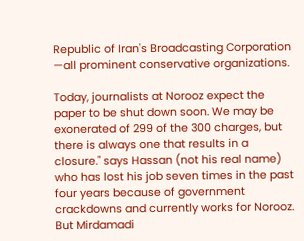Republic of Iran's Broadcasting Corporation —all prominent conservative organizations.

Today, journalists at Norooz expect the paper to be shut down soon. We may be exonerated of 299 of the 300 charges, but there is always one that results in a closure." says Hassan (not his real name) who has lost his job seven times in the past four years because of government crackdowns and currently works for Norooz. But Mirdamadi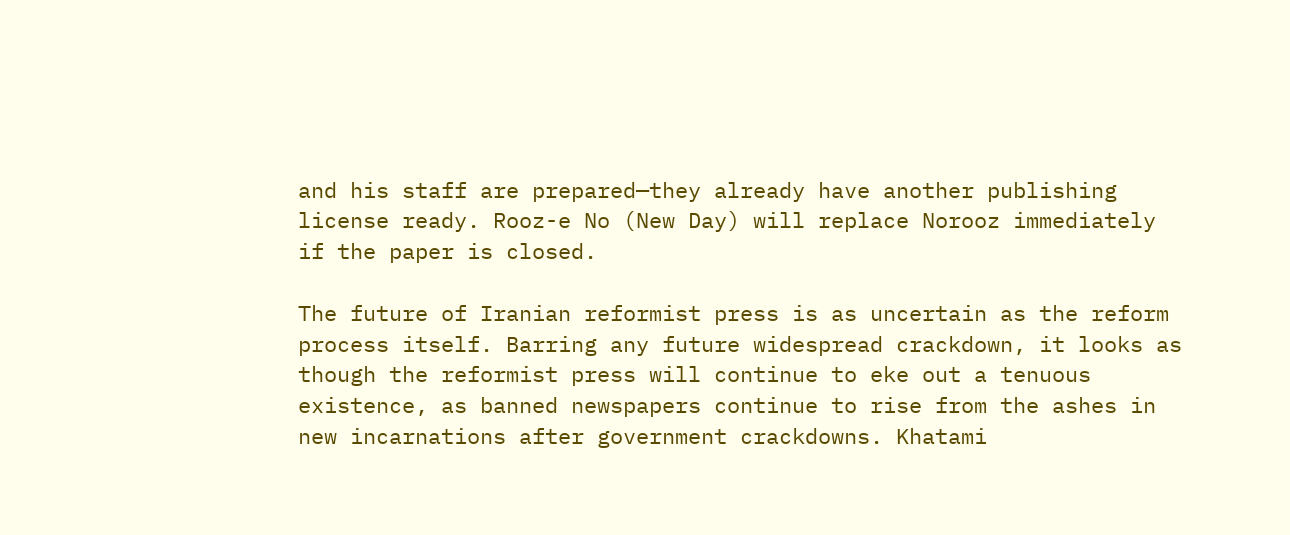and his staff are prepared—they already have another publishing license ready. Rooz-e No (New Day) will replace Norooz immediately if the paper is closed.

The future of Iranian reformist press is as uncertain as the reform process itself. Barring any future widespread crackdown, it looks as though the reformist press will continue to eke out a tenuous existence, as banned newspapers continue to rise from the ashes in new incarnations after government crackdowns. Khatami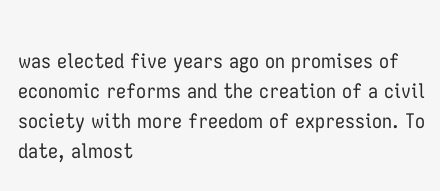was elected five years ago on promises of economic reforms and the creation of a civil society with more freedom of expression. To date, almost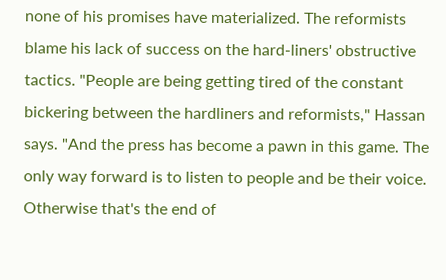none of his promises have materialized. The reformists blame his lack of success on the hard-liners' obstructive tactics. "People are being getting tired of the constant bickering between the hardliners and reformists," Hassan says. "And the press has become a pawn in this game. The only way forward is to listen to people and be their voice. Otherwise that's the end of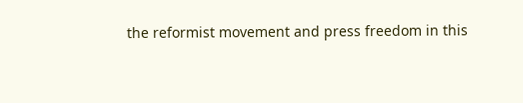the reformist movement and press freedom in this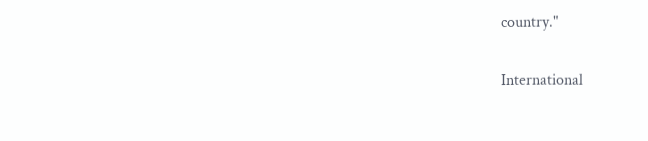country."

International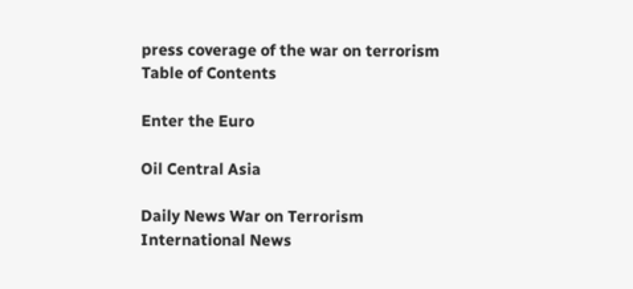press coverage of the war on terrorism
Table of Contents

Enter the Euro

Oil Central Asia

Daily News War on Terrorism
International News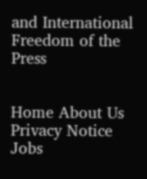and International Freedom of the Press


Home About Us Privacy Notice Jobs